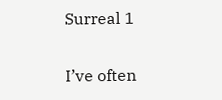Surreal 1

I’ve often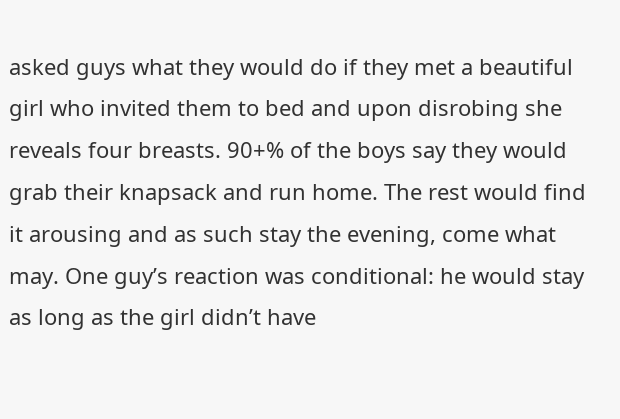asked guys what they would do if they met a beautiful girl who invited them to bed and upon disrobing she reveals four breasts. 90+% of the boys say they would grab their knapsack and run home. The rest would find it arousing and as such stay the evening, come what may. One guy’s reaction was conditional: he would stay as long as the girl didn’t have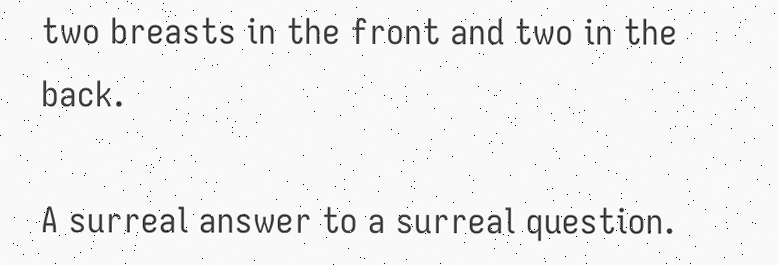two breasts in the front and two in the back.

A surreal answer to a surreal question.